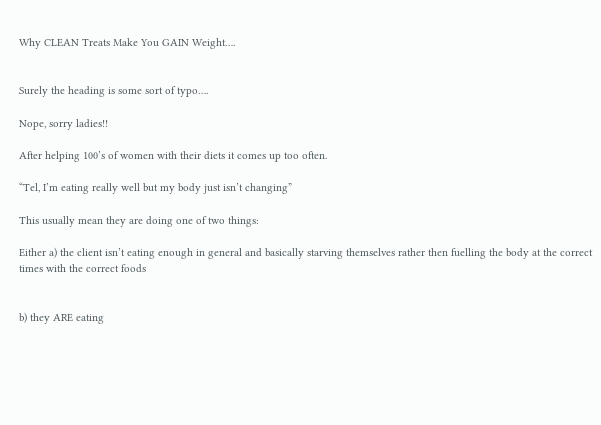Why CLEAN Treats Make You GAIN Weight….


Surely the heading is some sort of typo….

Nope, sorry ladies!!

After helping 100’s of women with their diets it comes up too often.

“Tel, I’m eating really well but my body just isn’t changing”

This usually mean they are doing one of two things:

Either a) the client isn’t eating enough in general and basically starving themselves rather then fuelling the body at the correct times with the correct foods


b) they ARE eating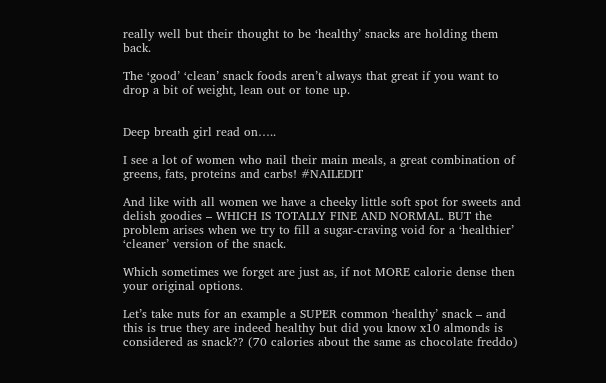really well but their thought to be ‘healthy’ snacks are holding them back.

The ‘good’ ‘clean’ snack foods aren’t always that great if you want to drop a bit of weight, lean out or tone up.


Deep breath girl read on…..

I see a lot of women who nail their main meals, a great combination of greens, fats, proteins and carbs! #NAILEDIT

And like with all women we have a cheeky little soft spot for sweets and delish goodies – WHICH IS TOTALLY FINE AND NORMAL. BUT the problem arises when we try to fill a sugar-craving void for a ‘healthier’ ‘cleaner’ version of the snack.

Which sometimes we forget are just as, if not MORE calorie dense then your original options.

Let’s take nuts for an example a SUPER common ‘healthy’ snack – and this is true they are indeed healthy but did you know x10 almonds is considered as snack?? (70 calories about the same as chocolate freddo)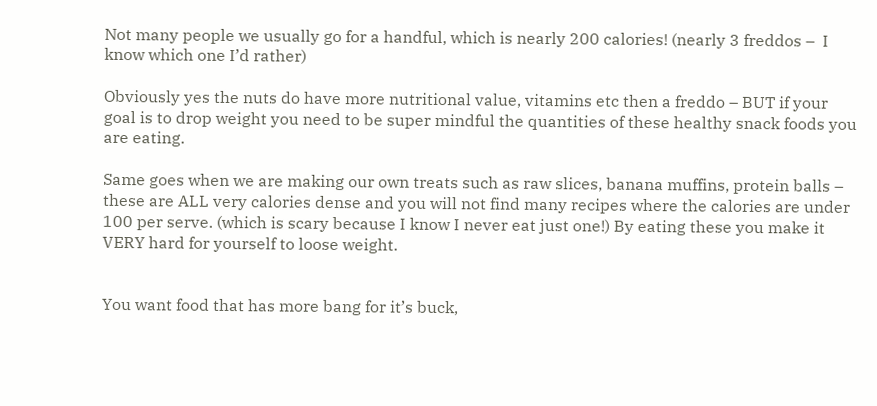Not many people we usually go for a handful, which is nearly 200 calories! (nearly 3 freddos –  I know which one I’d rather)

Obviously yes the nuts do have more nutritional value, vitamins etc then a freddo – BUT if your goal is to drop weight you need to be super mindful the quantities of these healthy snack foods you are eating.

Same goes when we are making our own treats such as raw slices, banana muffins, protein balls – these are ALL very calories dense and you will not find many recipes where the calories are under 100 per serve. (which is scary because I know I never eat just one!) By eating these you make it VERY hard for yourself to loose weight.


You want food that has more bang for it’s buck,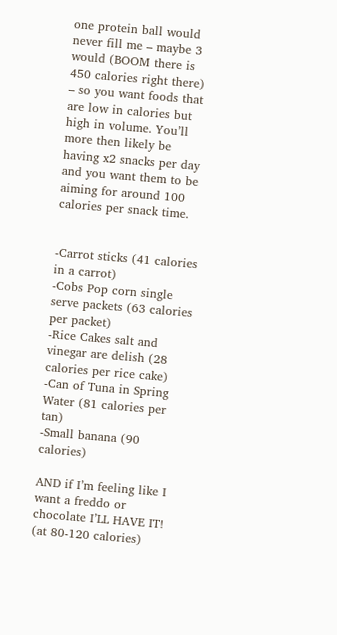one protein ball would never fill me – maybe 3 would (BOOM there is 450 calories right there) – so you want foods that are low in calories but high in volume. You’ll more then likely be having x2 snacks per day and you want them to be aiming for around 100 calories per snack time.


-Carrot sticks (41 calories in a carrot)
-Cobs Pop corn single serve packets (63 calories per packet)
-Rice Cakes salt and vinegar are delish (28 calories per rice cake)
-Can of Tuna in Spring Water (81 calories per tan)
-Small banana (90 calories)

AND if I’m feeling like I want a freddo or chocolate I’LL HAVE IT! (at 80-120 calories)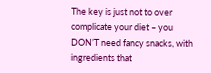The key is just not to over complicate your diet – you DON’T need fancy snacks, with ingredients that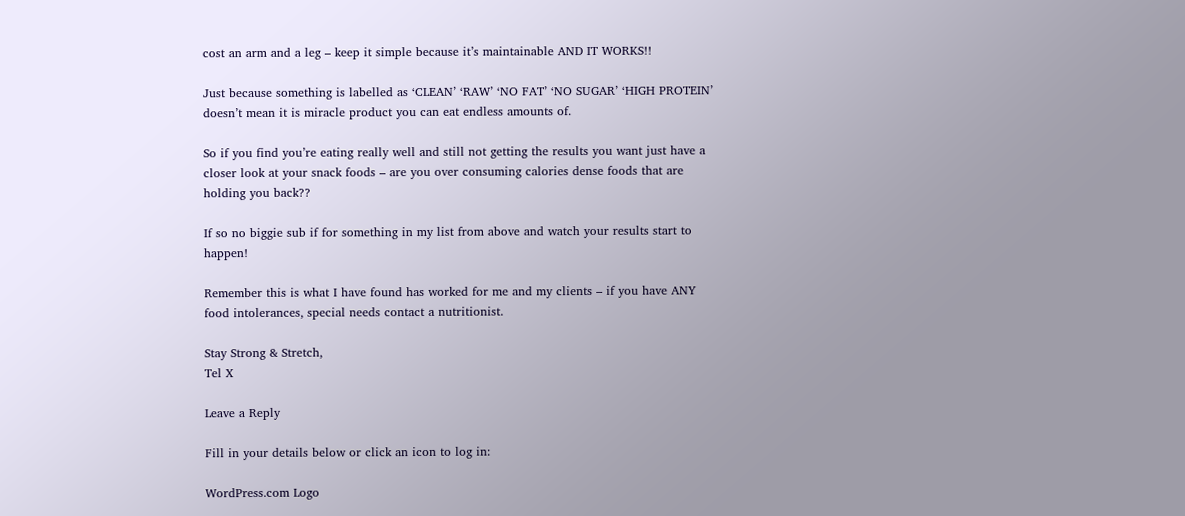cost an arm and a leg – keep it simple because it’s maintainable AND IT WORKS!!

Just because something is labelled as ‘CLEAN’ ‘RAW’ ‘NO FAT’ ‘NO SUGAR’ ‘HIGH PROTEIN’ doesn’t mean it is miracle product you can eat endless amounts of.

So if you find you’re eating really well and still not getting the results you want just have a closer look at your snack foods – are you over consuming calories dense foods that are holding you back??

If so no biggie sub if for something in my list from above and watch your results start to happen!

Remember this is what I have found has worked for me and my clients – if you have ANY food intolerances, special needs contact a nutritionist.

Stay Strong & Stretch,
Tel X

Leave a Reply

Fill in your details below or click an icon to log in:

WordPress.com Logo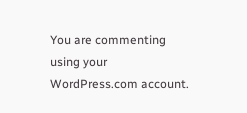You are commenting using your WordPress.com account.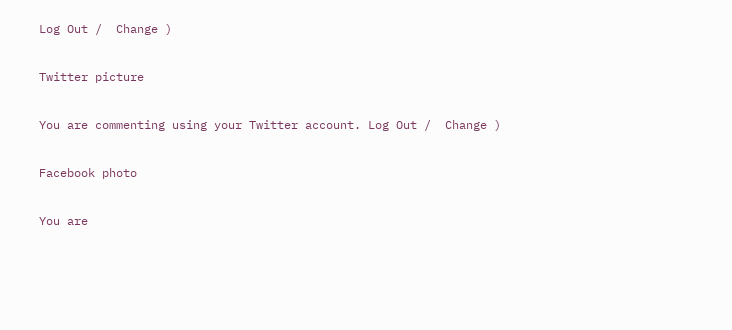Log Out /  Change )

Twitter picture

You are commenting using your Twitter account. Log Out /  Change )

Facebook photo

You are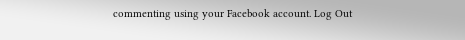commenting using your Facebook account. Log Out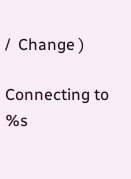/  Change )

Connecting to %s